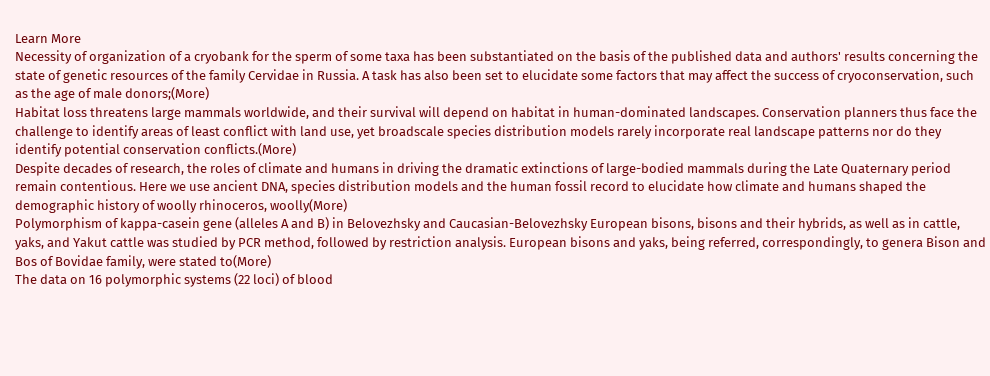Learn More
Necessity of organization of a cryobank for the sperm of some taxa has been substantiated on the basis of the published data and authors' results concerning the state of genetic resources of the family Cervidae in Russia. A task has also been set to elucidate some factors that may affect the success of cryoconservation, such as the age of male donors;(More)
Habitat loss threatens large mammals worldwide, and their survival will depend on habitat in human-dominated landscapes. Conservation planners thus face the challenge to identify areas of least conflict with land use, yet broadscale species distribution models rarely incorporate real landscape patterns nor do they identify potential conservation conflicts.(More)
Despite decades of research, the roles of climate and humans in driving the dramatic extinctions of large-bodied mammals during the Late Quaternary period remain contentious. Here we use ancient DNA, species distribution models and the human fossil record to elucidate how climate and humans shaped the demographic history of woolly rhinoceros, woolly(More)
Polymorphism of kappa-casein gene (alleles A and B) in Belovezhsky and Caucasian-Belovezhsky European bisons, bisons and their hybrids, as well as in cattle, yaks, and Yakut cattle was studied by PCR method, followed by restriction analysis. European bisons and yaks, being referred, correspondingly, to genera Bison and Bos of Bovidae family, were stated to(More)
The data on 16 polymorphic systems (22 loci) of blood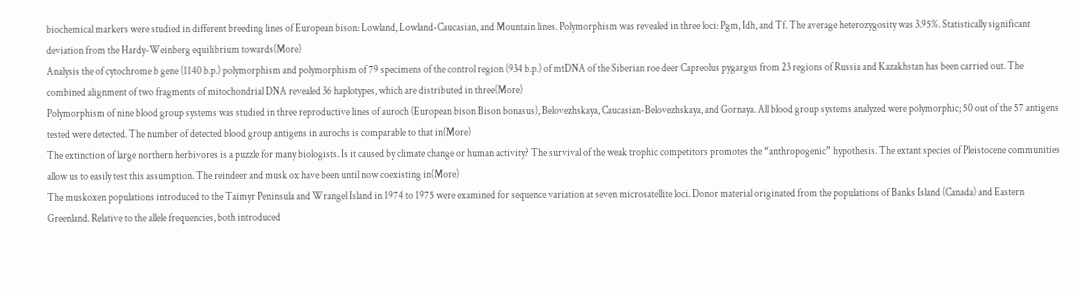biochemical markers were studied in different breeding lines of European bison: Lowland, Lowland-Caucasian, and Mountain lines. Polymorphism was revealed in three loci: Pgm, Idh, and Tf. The average heterozygosity was 3.95%. Statistically significant deviation from the Hardy-Weinberg equilibrium towards(More)
Analysis the of cytochrome b gene (1140 b.p.) polymorphism and polymorphism of 79 specimens of the control region (934 b.p.) of mtDNA of the Siberian roe deer Capreolus pygargus from 23 regions of Russia and Kazakhstan has been carried out. The combined alignment of two fragments of mitochondrial DNA revealed 36 haplotypes, which are distributed in three(More)
Polymorphism of nine blood group systems was studied in three reproductive lines of auroch (European bison Bison bonasus), Belovezhskaya, Caucasian-Belovezhskaya, and Gornaya. All blood group systems analyzed were polymorphic; 50 out of the 57 antigens tested were detected. The number of detected blood group antigens in aurochs is comparable to that in(More)
The extinction of large northern herbivores is a puzzle for many biologists. Is it caused by climate change or human activity? The survival of the weak trophic competitors promotes the “anthropogenic” hypothesis. The extant species of Pleistocene communities allow us to easily test this assumption. The reindeer and musk ox have been until now coexisting in(More)
The muskoxen populations introduced to the Taimyr Peninsula and Wrangel Island in 1974 to 1975 were examined for sequence variation at seven microsatellite loci. Donor material originated from the populations of Banks Island (Canada) and Eastern Greenland. Relative to the allele frequencies, both introduced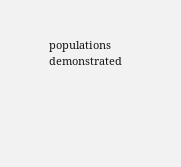populations demonstrated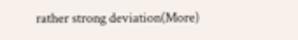rather strong deviation(More)